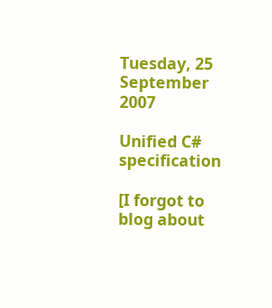Tuesday, 25 September 2007

Unified C# specification

[I forgot to blog about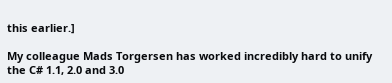this earlier.]

My colleague Mads Torgersen has worked incredibly hard to unify the C# 1.1, 2.0 and 3.0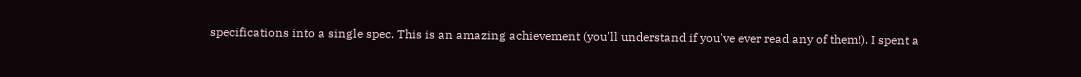specifications into a single spec. This is an amazing achievement (you'll understand if you've ever read any of them!). I spent a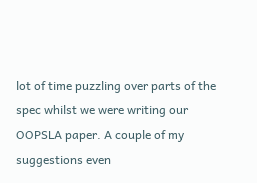lot of time puzzling over parts of the spec whilst we were writing our OOPSLA paper. A couple of my suggestions even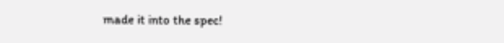made it into the spec!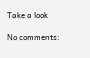Take a look

No comments: